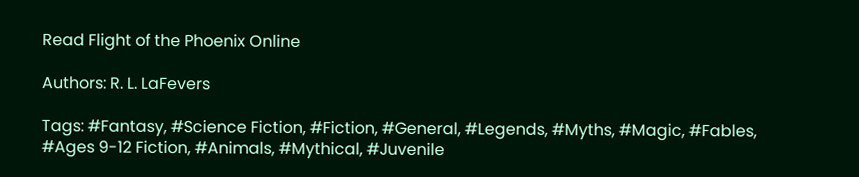Read Flight of the Phoenix Online

Authors: R. L. LaFevers

Tags: #Fantasy, #Science Fiction, #Fiction, #General, #Legends, #Myths, #Magic, #Fables, #Ages 9-12 Fiction, #Animals, #Mythical, #Juvenile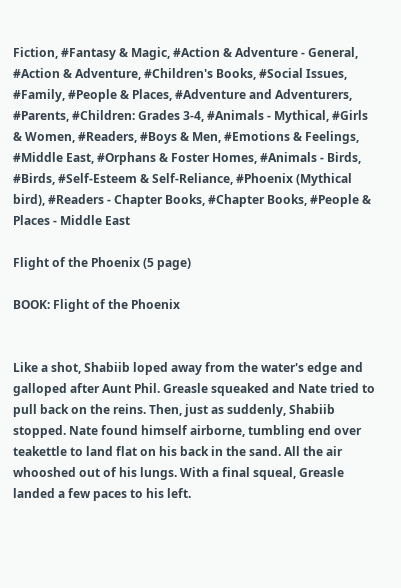Fiction, #Fantasy & Magic, #Action & Adventure - General, #Action & Adventure, #Children's Books, #Social Issues, #Family, #People & Places, #Adventure and Adventurers, #Parents, #Children: Grades 3-4, #Animals - Mythical, #Girls & Women, #Readers, #Boys & Men, #Emotions & Feelings, #Middle East, #Orphans & Foster Homes, #Animals - Birds, #Birds, #Self-Esteem & Self-Reliance, #Phoenix (Mythical bird), #Readers - Chapter Books, #Chapter Books, #People & Places - Middle East

Flight of the Phoenix (5 page)

BOOK: Flight of the Phoenix


Like a shot, Shabiib loped away from the water's edge and galloped after Aunt Phil. Greasle squeaked and Nate tried to pull back on the reins. Then, just as suddenly, Shabiib stopped. Nate found himself airborne, tumbling end over teakettle to land flat on his back in the sand. All the air whooshed out of his lungs. With a final squeal, Greasle landed a few paces to his left.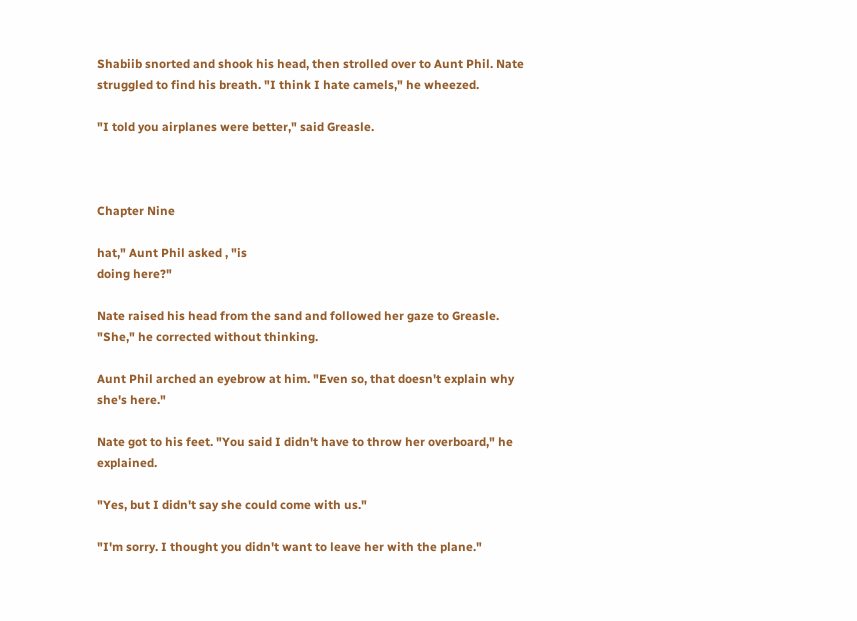Shabiib snorted and shook his head, then strolled over to Aunt Phil. Nate struggled to find his breath. "I think I hate camels," he wheezed.

"I told you airplanes were better," said Greasle.



Chapter Nine

hat," Aunt Phil asked , "is
doing here?"

Nate raised his head from the sand and followed her gaze to Greasle.
"She," he corrected without thinking.

Aunt Phil arched an eyebrow at him. "Even so, that doesn't explain why she's here."

Nate got to his feet. "You said I didn't have to throw her overboard," he explained.

"Yes, but I didn't say she could come with us."

"I'm sorry. I thought you didn't want to leave her with the plane."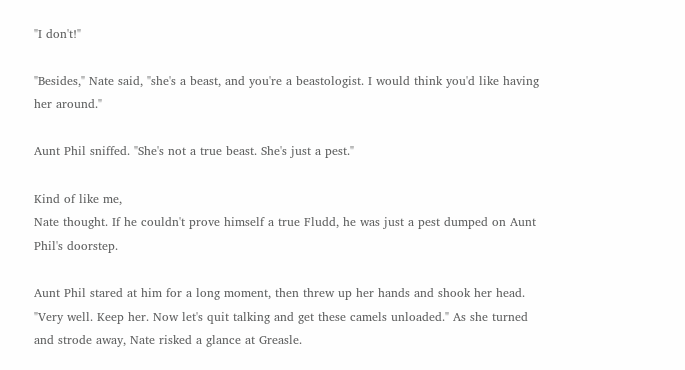"I don't!"

"Besides," Nate said, "she's a beast, and you're a beastologist. I would think you'd like having her around."

Aunt Phil sniffed. "She's not a true beast. She's just a pest."

Kind of like me,
Nate thought. If he couldn't prove himself a true Fludd, he was just a pest dumped on Aunt Phil's doorstep.

Aunt Phil stared at him for a long moment, then threw up her hands and shook her head. "Very well. Keep her. Now let's quit talking and get these camels unloaded." As she turned and strode away, Nate risked a glance at Greasle.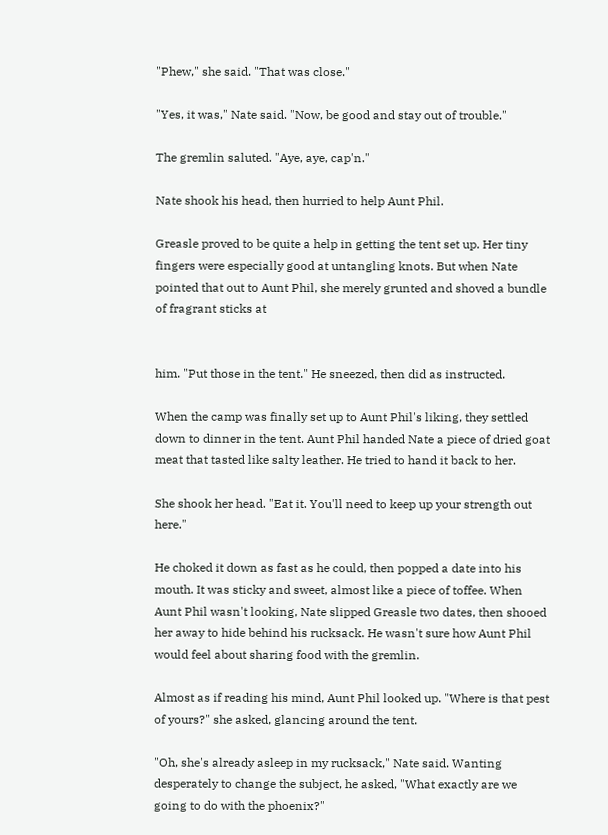"Phew," she said. "That was close."

"Yes, it was," Nate said. "Now, be good and stay out of trouble."

The gremlin saluted. "Aye, aye, cap'n."

Nate shook his head, then hurried to help Aunt Phil.

Greasle proved to be quite a help in getting the tent set up. Her tiny fingers were especially good at untangling knots. But when Nate pointed that out to Aunt Phil, she merely grunted and shoved a bundle of fragrant sticks at


him. "Put those in the tent." He sneezed, then did as instructed.

When the camp was finally set up to Aunt Phil's liking, they settled down to dinner in the tent. Aunt Phil handed Nate a piece of dried goat meat that tasted like salty leather. He tried to hand it back to her.

She shook her head. "Eat it. You'll need to keep up your strength out here."

He choked it down as fast as he could, then popped a date into his mouth. It was sticky and sweet, almost like a piece of toffee. When Aunt Phil wasn't looking, Nate slipped Greasle two dates, then shooed her away to hide behind his rucksack. He wasn't sure how Aunt Phil would feel about sharing food with the gremlin.

Almost as if reading his mind, Aunt Phil looked up. "Where is that pest of yours?" she asked, glancing around the tent.

"Oh, she's already asleep in my rucksack," Nate said. Wanting desperately to change the subject, he asked, "What exactly are we going to do with the phoenix?"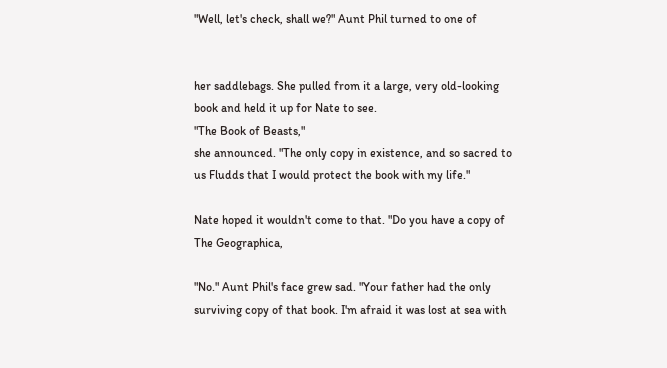"Well, let's check, shall we?" Aunt Phil turned to one of


her saddlebags. She pulled from it a large, very old-looking book and held it up for Nate to see.
"The Book of Beasts,"
she announced. "The only copy in existence, and so sacred to us Fludds that I would protect the book with my life."

Nate hoped it wouldn't come to that. "Do you have a copy of
The Geographica,

"No." Aunt Phil's face grew sad. "Your father had the only surviving copy of that book. I'm afraid it was lost at sea with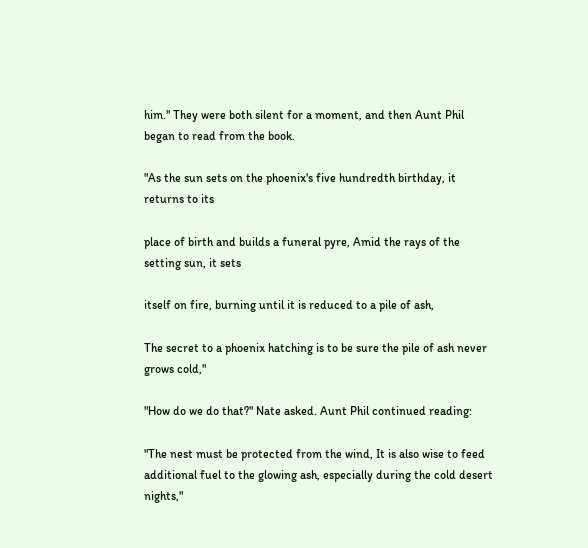him." They were both silent for a moment, and then Aunt Phil began to read from the book.

"As the sun sets on the phoenix's five hundredth birthday, it returns to its

place of birth and builds a funeral pyre, Amid the rays of the setting sun, it sets

itself on fire, burning until it is reduced to a pile of ash,

The secret to a phoenix hatching is to be sure the pile of ash never grows cold,"

"How do we do that?" Nate asked. Aunt Phil continued reading:

"The nest must be protected from the wind, It is also wise to feed additional fuel to the glowing ash, especially during the cold desert nights,"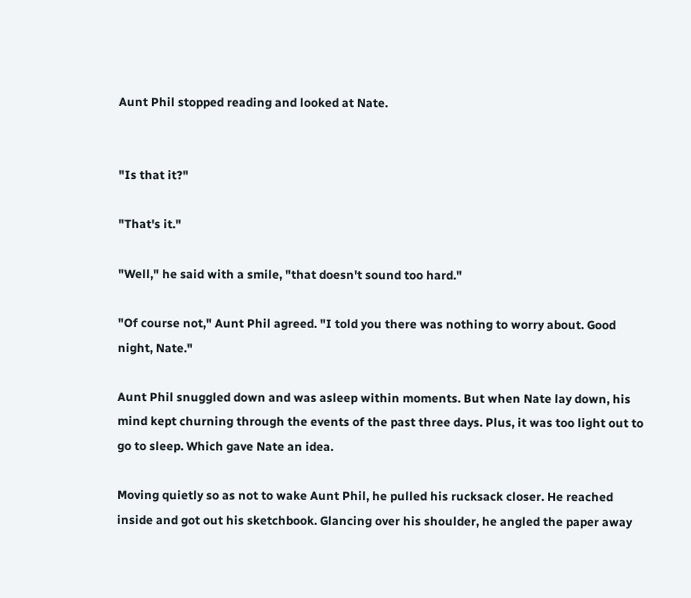Aunt Phil stopped reading and looked at Nate.


"Is that it?"

"That's it."

"Well," he said with a smile, "that doesn't sound too hard."

"Of course not," Aunt Phil agreed. "I told you there was nothing to worry about. Good night, Nate."

Aunt Phil snuggled down and was asleep within moments. But when Nate lay down, his mind kept churning through the events of the past three days. Plus, it was too light out to go to sleep. Which gave Nate an idea.

Moving quietly so as not to wake Aunt Phil, he pulled his rucksack closer. He reached inside and got out his sketchbook. Glancing over his shoulder, he angled the paper away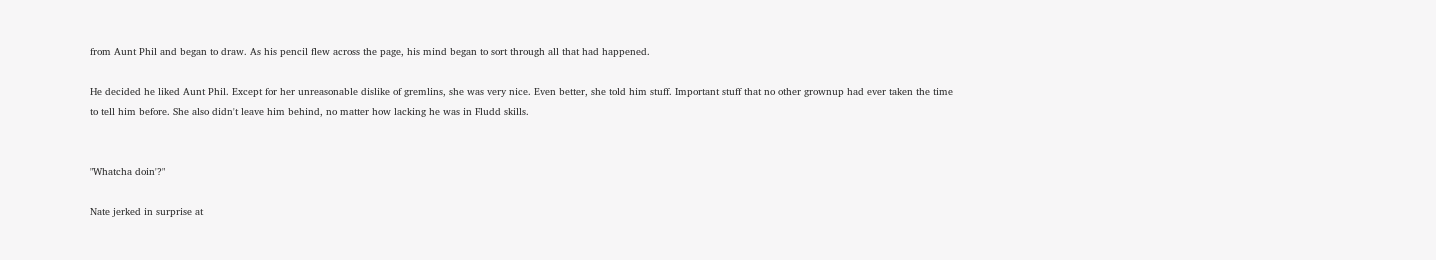from Aunt Phil and began to draw. As his pencil flew across the page, his mind began to sort through all that had happened.

He decided he liked Aunt Phil. Except for her unreasonable dislike of gremlins, she was very nice. Even better, she told him stuff. Important stuff that no other grownup had ever taken the time to tell him before. She also didn't leave him behind, no matter how lacking he was in Fludd skills.


"Whatcha doin'?"

Nate jerked in surprise at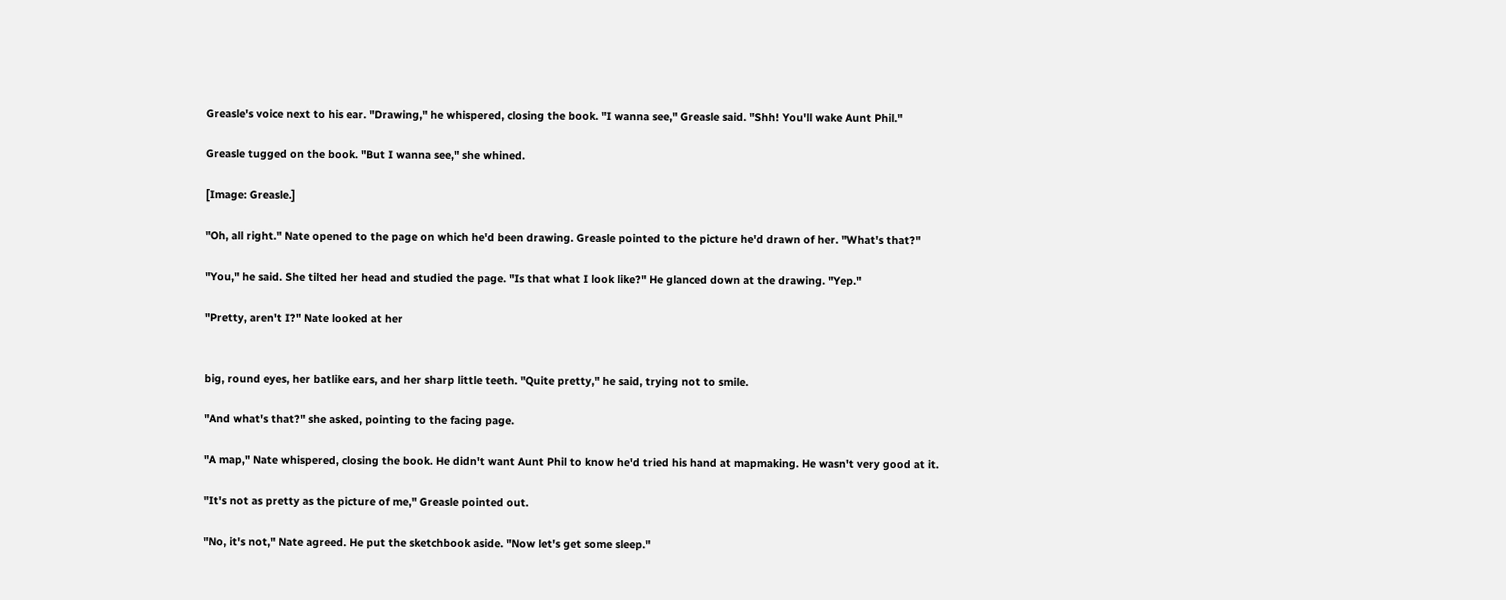Greasle's voice next to his ear. "Drawing," he whispered, closing the book. "I wanna see," Greasle said. "Shh! You'll wake Aunt Phil."

Greasle tugged on the book. "But I wanna see," she whined.

[Image: Greasle.]

"Oh, all right." Nate opened to the page on which he'd been drawing. Greasle pointed to the picture he'd drawn of her. "What's that?"

"You," he said. She tilted her head and studied the page. "Is that what I look like?" He glanced down at the drawing. "Yep."

"Pretty, aren't I?" Nate looked at her


big, round eyes, her batlike ears, and her sharp little teeth. "Quite pretty," he said, trying not to smile.

"And what's that?" she asked, pointing to the facing page.

"A map," Nate whispered, closing the book. He didn't want Aunt Phil to know he'd tried his hand at mapmaking. He wasn't very good at it.

"It's not as pretty as the picture of me," Greasle pointed out.

"No, it's not," Nate agreed. He put the sketchbook aside. "Now let's get some sleep."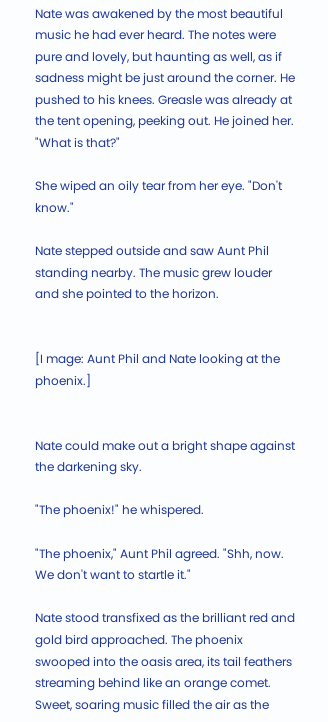Nate was awakened by the most beautiful music he had ever heard. The notes were pure and lovely, but haunting as well, as if sadness might be just around the corner. He pushed to his knees. Greasle was already at the tent opening, peeking out. He joined her. "What is that?"

She wiped an oily tear from her eye. "Don't know."

Nate stepped outside and saw Aunt Phil standing nearby. The music grew louder and she pointed to the horizon.


[I mage: Aunt Phil and Nate looking at the phoenix.]


Nate could make out a bright shape against the darkening sky.

"The phoenix!" he whispered.

"The phoenix," Aunt Phil agreed. "Shh, now. We don't want to startle it."

Nate stood transfixed as the brilliant red and gold bird approached. The phoenix swooped into the oasis area, its tail feathers streaming behind like an orange comet. Sweet, soaring music filled the air as the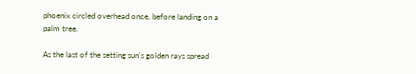phoenix circled overhead once, before landing on a palm tree.

As the last of the setting sun's golden rays spread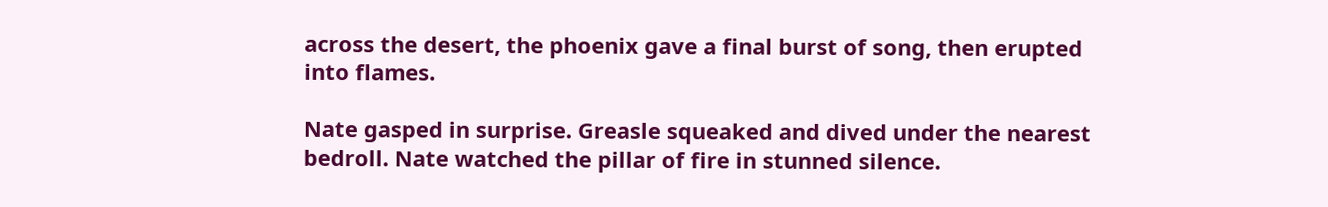across the desert, the phoenix gave a final burst of song, then erupted into flames.

Nate gasped in surprise. Greasle squeaked and dived under the nearest bedroll. Nate watched the pillar of fire in stunned silence.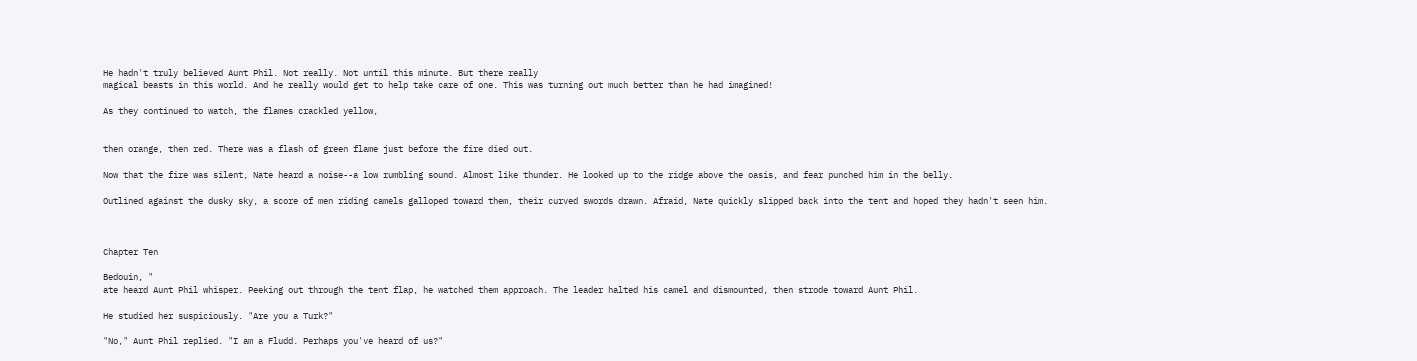He hadn't truly believed Aunt Phil. Not really. Not until this minute. But there really
magical beasts in this world. And he really would get to help take care of one. This was turning out much better than he had imagined!

As they continued to watch, the flames crackled yellow,


then orange, then red. There was a flash of green flame just before the fire died out.

Now that the fire was silent, Nate heard a noise--a low rumbling sound. Almost like thunder. He looked up to the ridge above the oasis, and fear punched him in the belly.

Outlined against the dusky sky, a score of men riding camels galloped toward them, their curved swords drawn. Afraid, Nate quickly slipped back into the tent and hoped they hadn't seen him.



Chapter Ten

Bedouin, "
ate heard Aunt Phil whisper. Peeking out through the tent flap, he watched them approach. The leader halted his camel and dismounted, then strode toward Aunt Phil.

He studied her suspiciously. "Are you a Turk?"

"No," Aunt Phil replied. "I am a Fludd. Perhaps you've heard of us?"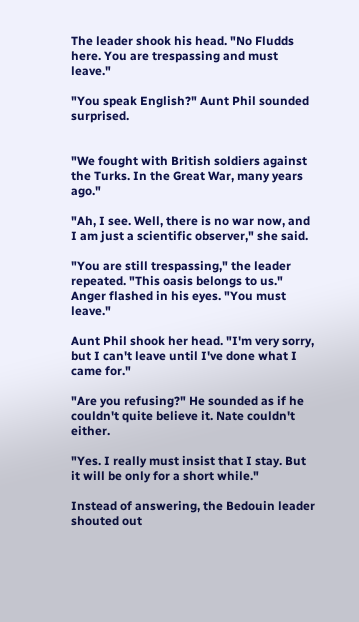The leader shook his head. "No Fludds here. You are trespassing and must leave."

"You speak English?" Aunt Phil sounded surprised.


"We fought with British soldiers against the Turks. In the Great War, many years ago."

"Ah, I see. Well, there is no war now, and I am just a scientific observer," she said.

"You are still trespassing," the leader repeated. "This oasis belongs to us." Anger flashed in his eyes. "You must leave."

Aunt Phil shook her head. "I'm very sorry, but I can't leave until I've done what I came for."

"Are you refusing?" He sounded as if he couldn't quite believe it. Nate couldn't either.

"Yes. I really must insist that I stay. But it will be only for a short while."

Instead of answering, the Bedouin leader shouted out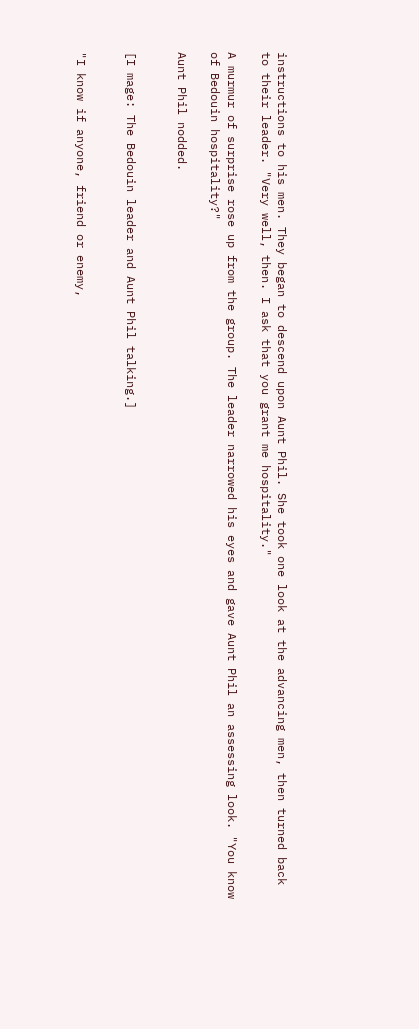instructions to his men. They began to descend upon Aunt Phil. She took one look at the advancing men, then turned back to their leader. "Very well, then. I ask that you grant me hospitality."

A murmur of surprise rose up from the group. The leader narrowed his eyes and gave Aunt Phil an assessing look. "You know of Bedouin hospitality?"

Aunt Phil nodded.


[I mage: The Bedouin leader and Aunt Phil talking.]


"I know if anyone, friend or enemy,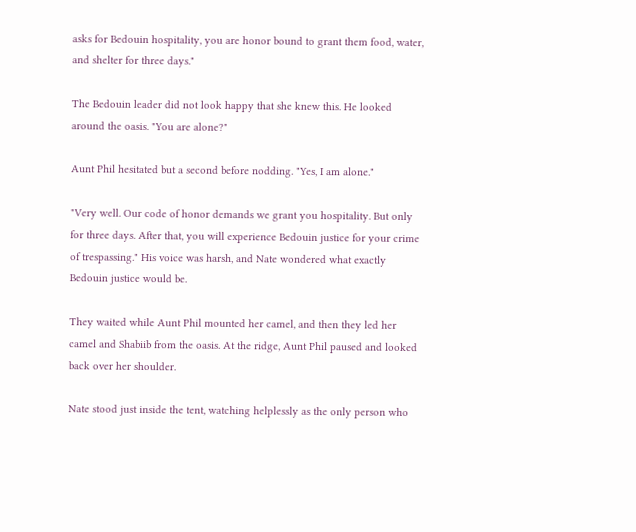asks for Bedouin hospitality, you are honor bound to grant them food, water, and shelter for three days."

The Bedouin leader did not look happy that she knew this. He looked around the oasis. "You are alone?"

Aunt Phil hesitated but a second before nodding. "Yes, I am alone."

"Very well. Our code of honor demands we grant you hospitality. But only for three days. After that, you will experience Bedouin justice for your crime of trespassing." His voice was harsh, and Nate wondered what exactly Bedouin justice would be.

They waited while Aunt Phil mounted her camel, and then they led her camel and Shabiib from the oasis. At the ridge, Aunt Phil paused and looked back over her shoulder.

Nate stood just inside the tent, watching helplessly as the only person who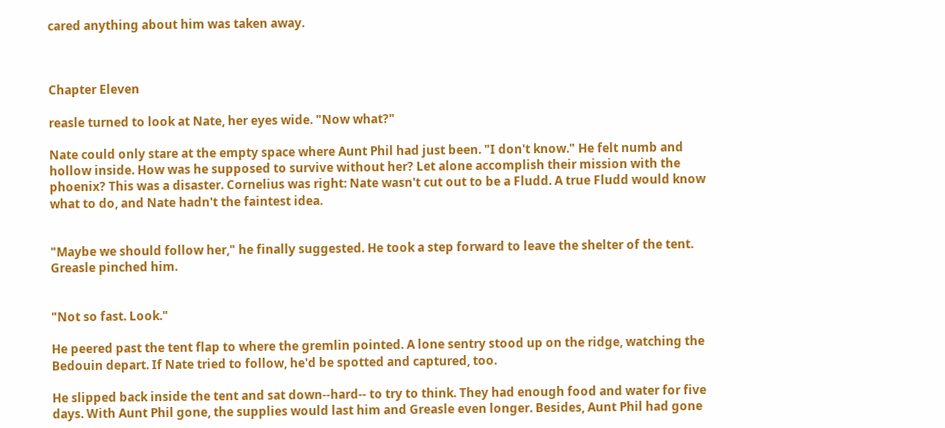cared anything about him was taken away.



Chapter Eleven

reasle turned to look at Nate, her eyes wide. "Now what?"

Nate could only stare at the empty space where Aunt Phil had just been. "I don't know." He felt numb and hollow inside. How was he supposed to survive without her? Let alone accomplish their mission with the phoenix? This was a disaster. Cornelius was right: Nate wasn't cut out to be a Fludd. A true Fludd would know what to do, and Nate hadn't the faintest idea.


"Maybe we should follow her," he finally suggested. He took a step forward to leave the shelter of the tent. Greasle pinched him.


"Not so fast. Look."

He peered past the tent flap to where the gremlin pointed. A lone sentry stood up on the ridge, watching the Bedouin depart. If Nate tried to follow, he'd be spotted and captured, too.

He slipped back inside the tent and sat down--hard-- to try to think. They had enough food and water for five days. With Aunt Phil gone, the supplies would last him and Greasle even longer. Besides, Aunt Phil had gone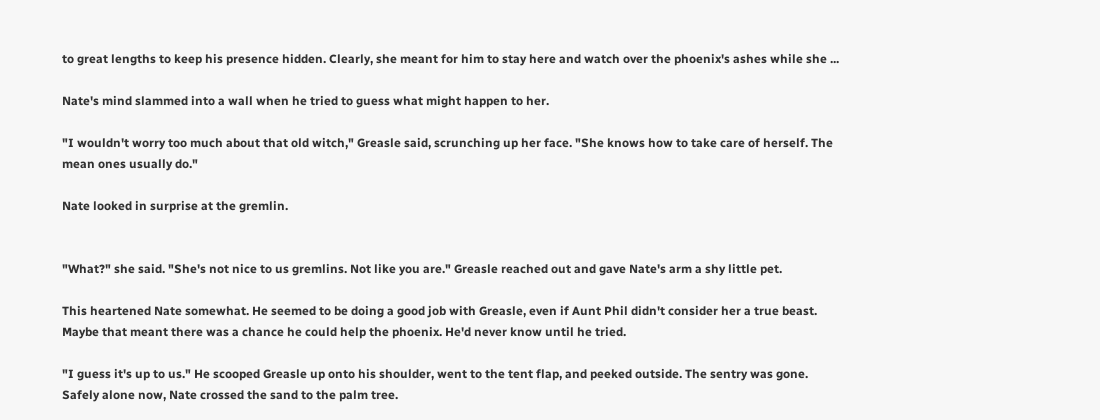to great lengths to keep his presence hidden. Clearly, she meant for him to stay here and watch over the phoenix's ashes while she ...

Nate's mind slammed into a wall when he tried to guess what might happen to her.

"I wouldn't worry too much about that old witch," Greasle said, scrunching up her face. "She knows how to take care of herself. The mean ones usually do."

Nate looked in surprise at the gremlin.


"What?" she said. "She's not nice to us gremlins. Not like you are." Greasle reached out and gave Nate's arm a shy little pet.

This heartened Nate somewhat. He seemed to be doing a good job with Greasle, even if Aunt Phil didn't consider her a true beast. Maybe that meant there was a chance he could help the phoenix. He'd never know until he tried.

"I guess it's up to us." He scooped Greasle up onto his shoulder, went to the tent flap, and peeked outside. The sentry was gone. Safely alone now, Nate crossed the sand to the palm tree.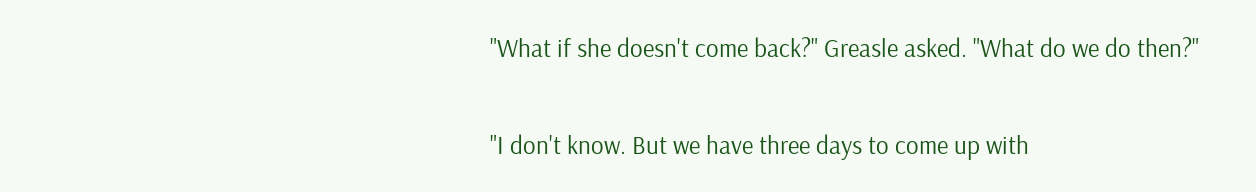"What if she doesn't come back?" Greasle asked. "What do we do then?"

"I don't know. But we have three days to come up with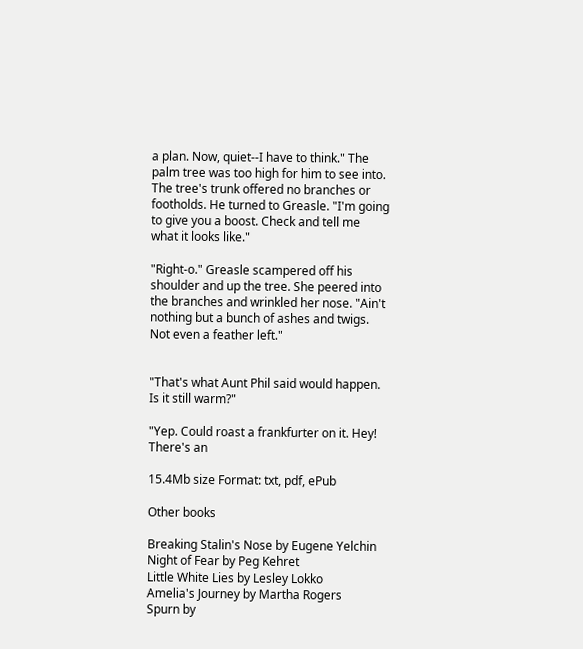a plan. Now, quiet--I have to think." The palm tree was too high for him to see into. The tree's trunk offered no branches or footholds. He turned to Greasle. "I'm going to give you a boost. Check and tell me what it looks like."

"Right-o." Greasle scampered off his shoulder and up the tree. She peered into the branches and wrinkled her nose. "Ain't nothing but a bunch of ashes and twigs. Not even a feather left."


"That's what Aunt Phil said would happen. Is it still warm?"

"Yep. Could roast a frankfurter on it. Hey! There's an

15.4Mb size Format: txt, pdf, ePub

Other books

Breaking Stalin's Nose by Eugene Yelchin
Night of Fear by Peg Kehret
Little White Lies by Lesley Lokko
Amelia's Journey by Martha Rogers
Spurn by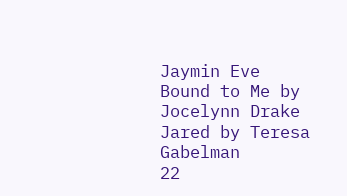Jaymin Eve
Bound to Me by Jocelynn Drake
Jared by Teresa Gabelman
22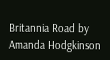Britannia Road by Amanda Hodgkinson